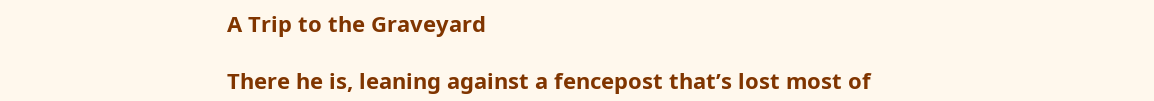A Trip to the Graveyard

There he is, leaning against a fencepost that’s lost most of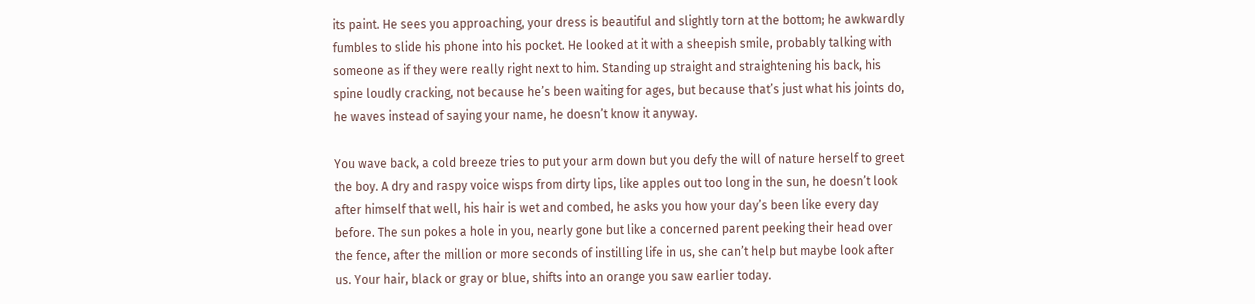its paint. He sees you approaching, your dress is beautiful and slightly torn at the bottom; he awkwardly fumbles to slide his phone into his pocket. He looked at it with a sheepish smile, probably talking with someone as if they were really right next to him. Standing up straight and straightening his back, his spine loudly cracking, not because he’s been waiting for ages, but because that’s just what his joints do, he waves instead of saying your name, he doesn’t know it anyway.

You wave back, a cold breeze tries to put your arm down but you defy the will of nature herself to greet the boy. A dry and raspy voice wisps from dirty lips, like apples out too long in the sun, he doesn’t look after himself that well, his hair is wet and combed, he asks you how your day’s been like every day before. The sun pokes a hole in you, nearly gone but like a concerned parent peeking their head over the fence, after the million or more seconds of instilling life in us, she can’t help but maybe look after us. Your hair, black or gray or blue, shifts into an orange you saw earlier today.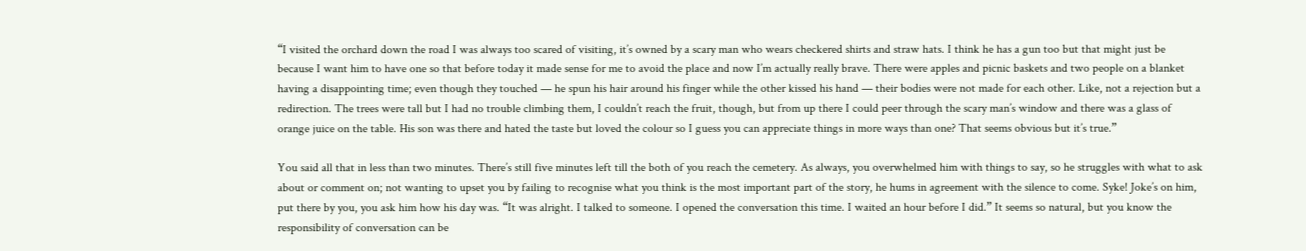“I visited the orchard down the road I was always too scared of visiting, it’s owned by a scary man who wears checkered shirts and straw hats. I think he has a gun too but that might just be because I want him to have one so that before today it made sense for me to avoid the place and now I’m actually really brave. There were apples and picnic baskets and two people on a blanket having a disappointing time; even though they touched — he spun his hair around his finger while the other kissed his hand — their bodies were not made for each other. Like, not a rejection but a redirection. The trees were tall but I had no trouble climbing them, I couldn’t reach the fruit, though, but from up there I could peer through the scary man’s window and there was a glass of orange juice on the table. His son was there and hated the taste but loved the colour so I guess you can appreciate things in more ways than one? That seems obvious but it’s true.”

You said all that in less than two minutes. There’s still five minutes left till the both of you reach the cemetery. As always, you overwhelmed him with things to say, so he struggles with what to ask about or comment on; not wanting to upset you by failing to recognise what you think is the most important part of the story, he hums in agreement with the silence to come. Syke! Joke’s on him, put there by you, you ask him how his day was. “It was alright. I talked to someone. I opened the conversation this time. I waited an hour before I did.” It seems so natural, but you know the responsibility of conversation can be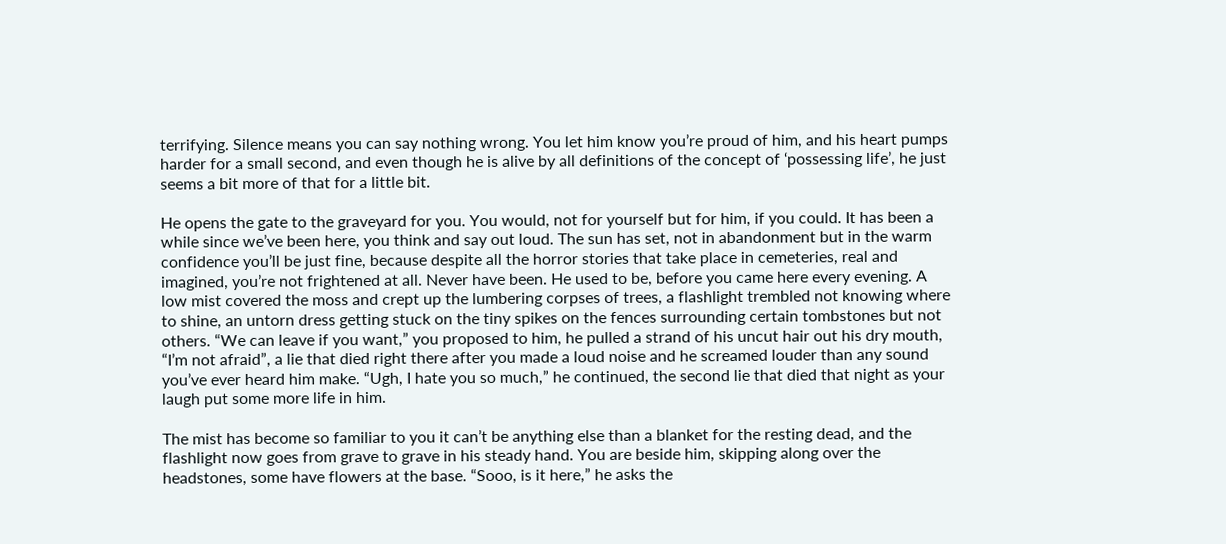terrifying. Silence means you can say nothing wrong. You let him know you’re proud of him, and his heart pumps harder for a small second, and even though he is alive by all definitions of the concept of ‘possessing life’, he just seems a bit more of that for a little bit.

He opens the gate to the graveyard for you. You would, not for yourself but for him, if you could. It has been a while since we’ve been here, you think and say out loud. The sun has set, not in abandonment but in the warm confidence you’ll be just fine, because despite all the horror stories that take place in cemeteries, real and imagined, you’re not frightened at all. Never have been. He used to be, before you came here every evening. A low mist covered the moss and crept up the lumbering corpses of trees, a flashlight trembled not knowing where to shine, an untorn dress getting stuck on the tiny spikes on the fences surrounding certain tombstones but not others. “We can leave if you want,” you proposed to him, he pulled a strand of his uncut hair out his dry mouth, “I’m not afraid”, a lie that died right there after you made a loud noise and he screamed louder than any sound you’ve ever heard him make. “Ugh, I hate you so much,” he continued, the second lie that died that night as your laugh put some more life in him.

The mist has become so familiar to you it can’t be anything else than a blanket for the resting dead, and the flashlight now goes from grave to grave in his steady hand. You are beside him, skipping along over the headstones, some have flowers at the base. “Sooo, is it here,” he asks the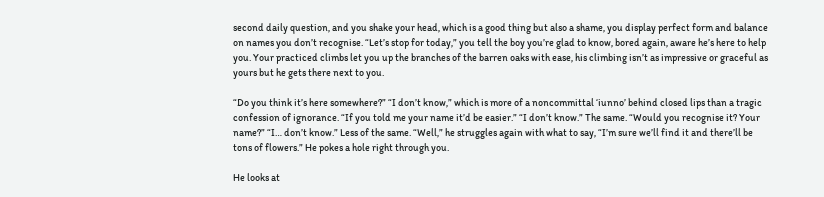second daily question, and you shake your head, which is a good thing but also a shame, you display perfect form and balance on names you don’t recognise. “Let’s stop for today,” you tell the boy you’re glad to know, bored again, aware he’s here to help you. Your practiced climbs let you up the branches of the barren oaks with ease, his climbing isn’t as impressive or graceful as yours but he gets there next to you.

“Do you think it’s here somewhere?” “I don’t know,” which is more of a noncommittal ‘iunno’ behind closed lips than a tragic confession of ignorance. “If you told me your name it’d be easier.” “I don’t know.” The same. “Would you recognise it? Your name?” “I… don’t know.” Less of the same. “Well,” he struggles again with what to say, “I’m sure we’ll find it and there’ll be tons of flowers.” He pokes a hole right through you.

He looks at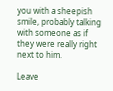you with a sheepish smile, probably talking with someone as if they were really right next to him.

Leave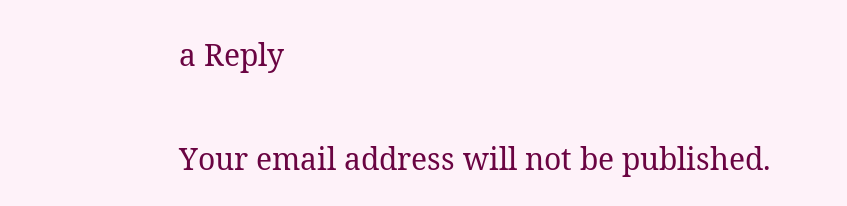a Reply

Your email address will not be published.